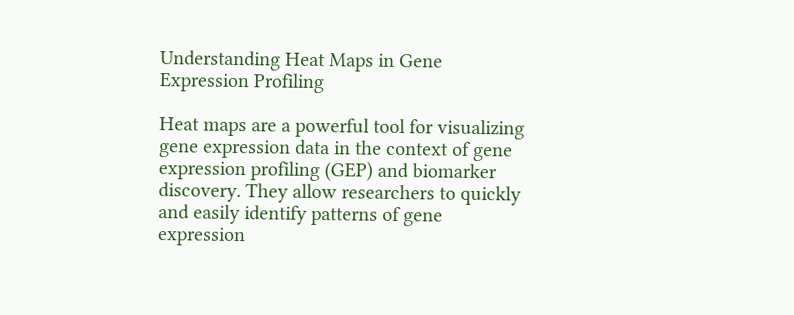Understanding Heat Maps in Gene Expression Profiling

Heat maps are a powerful tool for visualizing gene expression data in the context of gene expression profiling (GEP) and biomarker discovery. They allow researchers to quickly and easily identify patterns of gene expression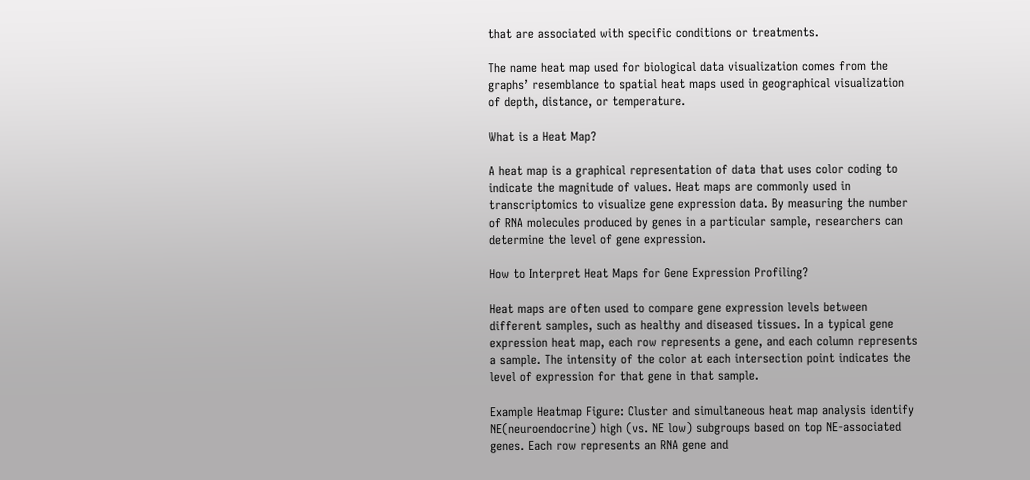that are associated with specific conditions or treatments.

The name heat map used for biological data visualization comes from the graphs’ resemblance to spatial heat maps used in geographical visualization of depth, distance, or temperature.

What is a Heat Map?

A heat map is a graphical representation of data that uses color coding to indicate the magnitude of values. Heat maps are commonly used in transcriptomics to visualize gene expression data. By measuring the number of RNA molecules produced by genes in a particular sample, researchers can determine the level of gene expression.

How to Interpret Heat Maps for Gene Expression Profiling?

Heat maps are often used to compare gene expression levels between different samples, such as healthy and diseased tissues. In a typical gene expression heat map, each row represents a gene, and each column represents a sample. The intensity of the color at each intersection point indicates the level of expression for that gene in that sample.

Example Heatmap Figure: Cluster and simultaneous heat map analysis identify NE(neuroendocrine) high (vs. NE low) subgroups based on top NE-associated genes. Each row represents an RNA gene and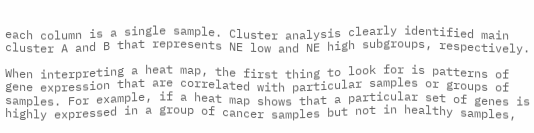each column is a single sample. Cluster analysis clearly identified main cluster A and B that represents NE low and NE high subgroups, respectively.

When interpreting a heat map, the first thing to look for is patterns of gene expression that are correlated with particular samples or groups of samples. For example, if a heat map shows that a particular set of genes is highly expressed in a group of cancer samples but not in healthy samples,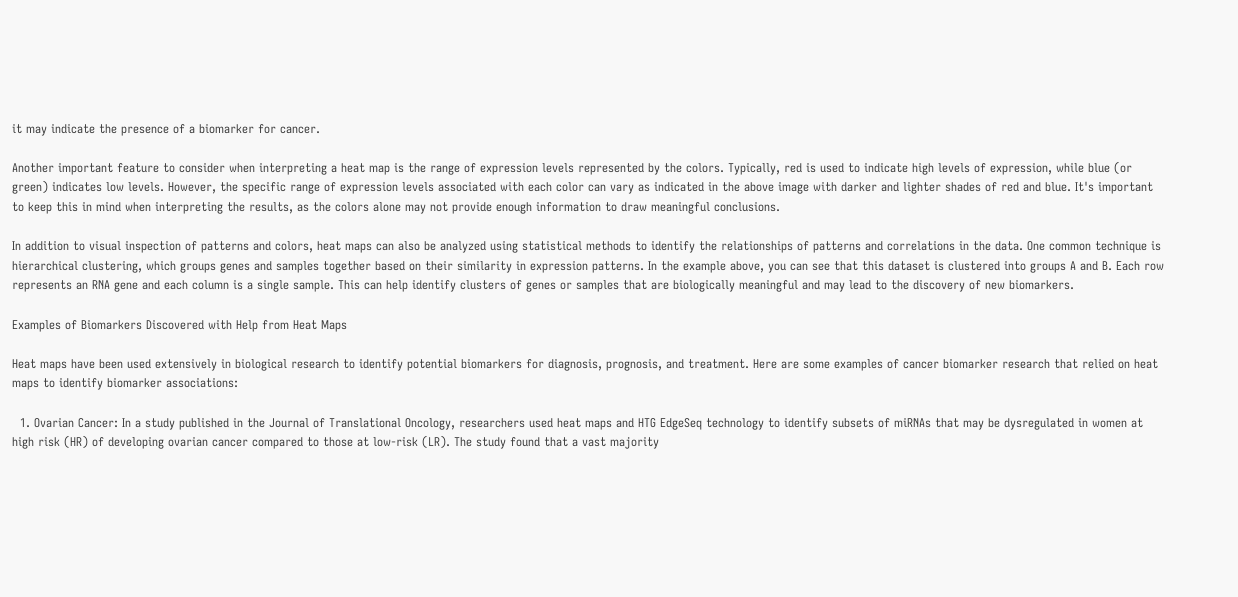it may indicate the presence of a biomarker for cancer.

Another important feature to consider when interpreting a heat map is the range of expression levels represented by the colors. Typically, red is used to indicate high levels of expression, while blue (or green) indicates low levels. However, the specific range of expression levels associated with each color can vary as indicated in the above image with darker and lighter shades of red and blue. It's important to keep this in mind when interpreting the results, as the colors alone may not provide enough information to draw meaningful conclusions.

In addition to visual inspection of patterns and colors, heat maps can also be analyzed using statistical methods to identify the relationships of patterns and correlations in the data. One common technique is hierarchical clustering, which groups genes and samples together based on their similarity in expression patterns. In the example above, you can see that this dataset is clustered into groups A and B. Each row represents an RNA gene and each column is a single sample. This can help identify clusters of genes or samples that are biologically meaningful and may lead to the discovery of new biomarkers.

Examples of Biomarkers Discovered with Help from Heat Maps

Heat maps have been used extensively in biological research to identify potential biomarkers for diagnosis, prognosis, and treatment. Here are some examples of cancer biomarker research that relied on heat maps to identify biomarker associations:

  1. Ovarian Cancer: In a study published in the Journal of Translational Oncology, researchers used heat maps and HTG EdgeSeq technology to identify subsets of miRNAs that may be dysregulated in women at high risk (HR) of developing ovarian cancer compared to those at low-risk (LR). The study found that a vast majority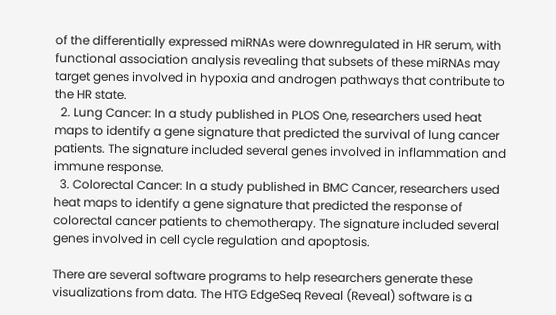of the differentially expressed miRNAs were downregulated in HR serum, with functional association analysis revealing that subsets of these miRNAs may target genes involved in hypoxia and androgen pathways that contribute to the HR state.
  2. Lung Cancer: In a study published in PLOS One, researchers used heat maps to identify a gene signature that predicted the survival of lung cancer patients. The signature included several genes involved in inflammation and immune response.
  3. Colorectal Cancer: In a study published in BMC Cancer, researchers used heat maps to identify a gene signature that predicted the response of colorectal cancer patients to chemotherapy. The signature included several genes involved in cell cycle regulation and apoptosis.

There are several software programs to help researchers generate these visualizations from data. The HTG EdgeSeq Reveal (Reveal) software is a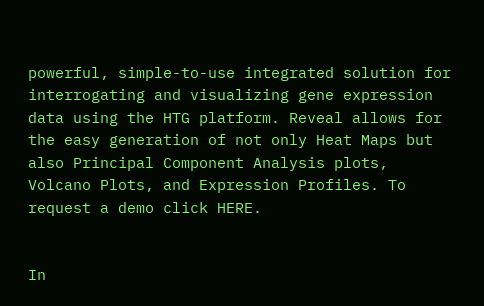powerful, simple-to-use integrated solution for interrogating and visualizing gene expression data using the HTG platform. Reveal allows for the easy generation of not only Heat Maps but also Principal Component Analysis plots, Volcano Plots, and Expression Profiles. To request a demo click HERE.


In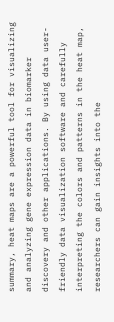summary, heat maps are a powerful tool for visualizing and analyzing gene expression data in biomarker discovery and other applications. By using data user-friendly data visualization software and carefully interpreting the colors and patterns in the heat map, researchers can gain insights into the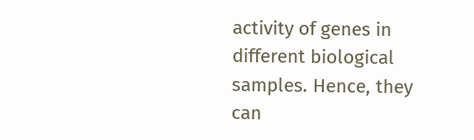activity of genes in different biological samples. Hence, they can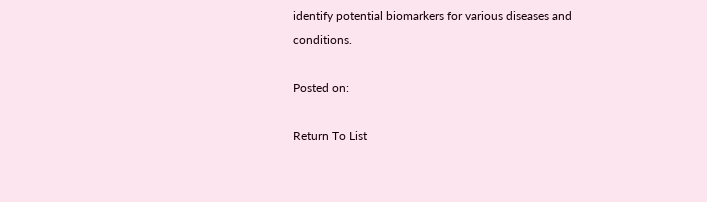identify potential biomarkers for various diseases and conditions.

Posted on:

Return To List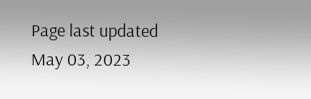Page last updated May 03, 2023